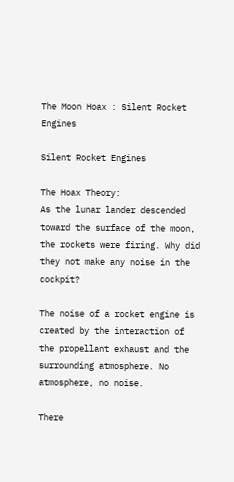The Moon Hoax : Silent Rocket Engines

Silent Rocket Engines

The Hoax Theory:
As the lunar lander descended toward the surface of the moon, the rockets were firing. Why did they not make any noise in the cockpit?

The noise of a rocket engine is created by the interaction of the propellant exhaust and the surrounding atmosphere. No atmosphere, no noise.

There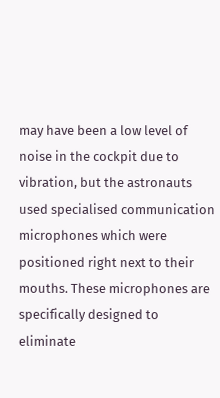may have been a low level of noise in the cockpit due to vibration, but the astronauts used specialised communication microphones which were positioned right next to their mouths. These microphones are specifically designed to eliminate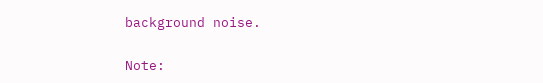background noise.

Note: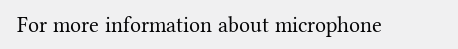For more information about microphone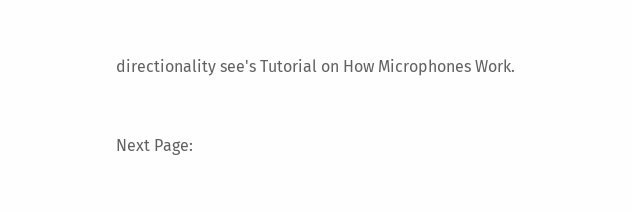directionality see's Tutorial on How Microphones Work.


Next Page: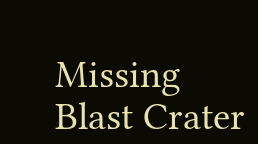Missing Blast Crater